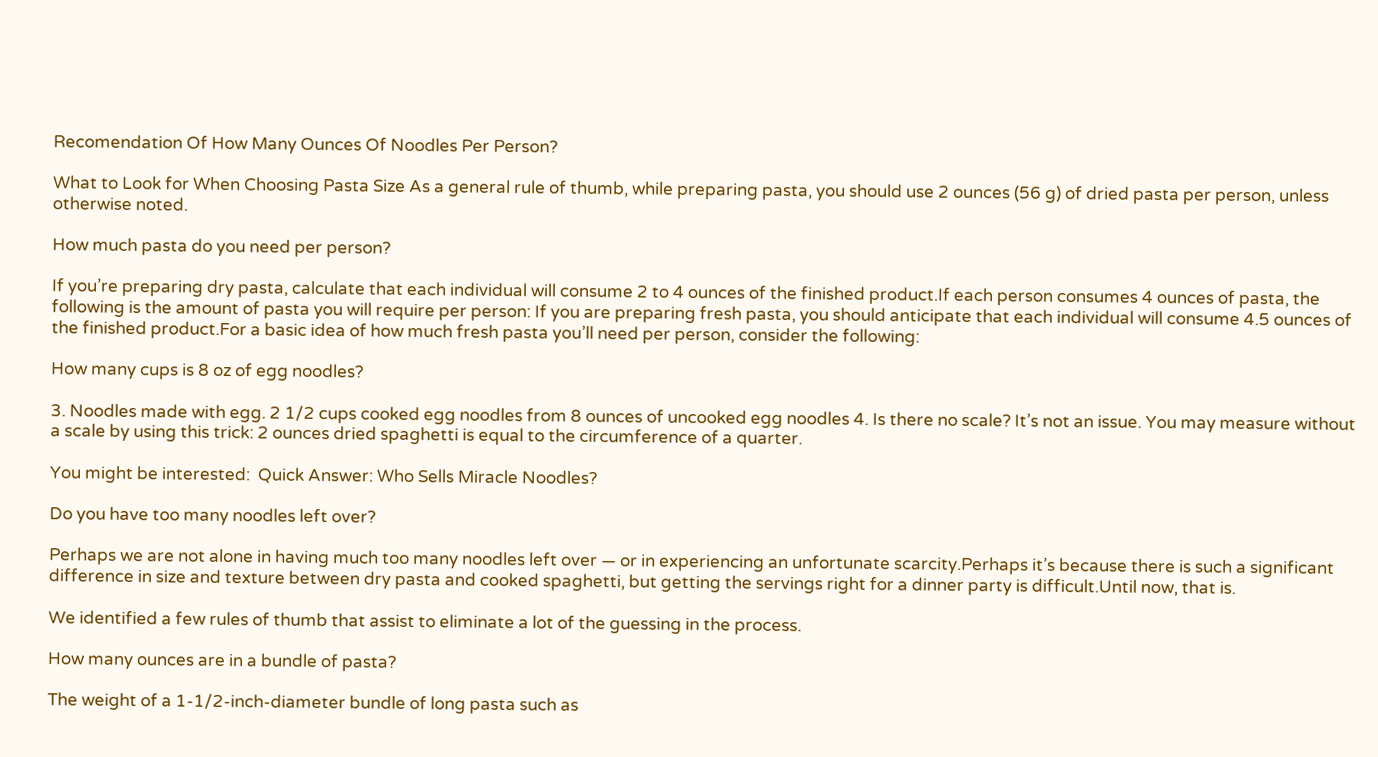Recomendation Of How Many Ounces Of Noodles Per Person?

What to Look for When Choosing Pasta Size As a general rule of thumb, while preparing pasta, you should use 2 ounces (56 g) of dried pasta per person, unless otherwise noted.

How much pasta do you need per person?

If you’re preparing dry pasta, calculate that each individual will consume 2 to 4 ounces of the finished product.If each person consumes 4 ounces of pasta, the following is the amount of pasta you will require per person: If you are preparing fresh pasta, you should anticipate that each individual will consume 4.5 ounces of the finished product.For a basic idea of how much fresh pasta you’ll need per person, consider the following:

How many cups is 8 oz of egg noodles?

3. Noodles made with egg. 2 1/2 cups cooked egg noodles from 8 ounces of uncooked egg noodles 4. Is there no scale? It’s not an issue. You may measure without a scale by using this trick: 2 ounces dried spaghetti is equal to the circumference of a quarter.

You might be interested:  Quick Answer: Who Sells Miracle Noodles?

Do you have too many noodles left over?

Perhaps we are not alone in having much too many noodles left over — or in experiencing an unfortunate scarcity.Perhaps it’s because there is such a significant difference in size and texture between dry pasta and cooked spaghetti, but getting the servings right for a dinner party is difficult.Until now, that is.

We identified a few rules of thumb that assist to eliminate a lot of the guessing in the process.

How many ounces are in a bundle of pasta?

The weight of a 1-1/2-inch-diameter bundle of long pasta such as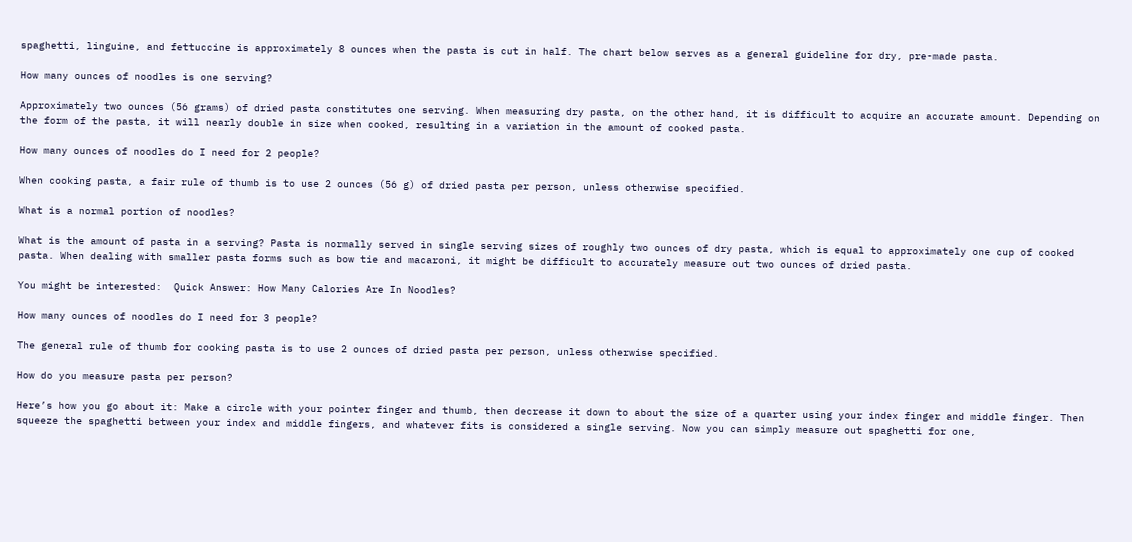spaghetti, linguine, and fettuccine is approximately 8 ounces when the pasta is cut in half. The chart below serves as a general guideline for dry, pre-made pasta.

How many ounces of noodles is one serving?

Approximately two ounces (56 grams) of dried pasta constitutes one serving. When measuring dry pasta, on the other hand, it is difficult to acquire an accurate amount. Depending on the form of the pasta, it will nearly double in size when cooked, resulting in a variation in the amount of cooked pasta.

How many ounces of noodles do I need for 2 people?

When cooking pasta, a fair rule of thumb is to use 2 ounces (56 g) of dried pasta per person, unless otherwise specified.

What is a normal portion of noodles?

What is the amount of pasta in a serving? Pasta is normally served in single serving sizes of roughly two ounces of dry pasta, which is equal to approximately one cup of cooked pasta. When dealing with smaller pasta forms such as bow tie and macaroni, it might be difficult to accurately measure out two ounces of dried pasta.

You might be interested:  Quick Answer: How Many Calories Are In Noodles?

How many ounces of noodles do I need for 3 people?

The general rule of thumb for cooking pasta is to use 2 ounces of dried pasta per person, unless otherwise specified.

How do you measure pasta per person?

Here’s how you go about it: Make a circle with your pointer finger and thumb, then decrease it down to about the size of a quarter using your index finger and middle finger. Then squeeze the spaghetti between your index and middle fingers, and whatever fits is considered a single serving. Now you can simply measure out spaghetti for one,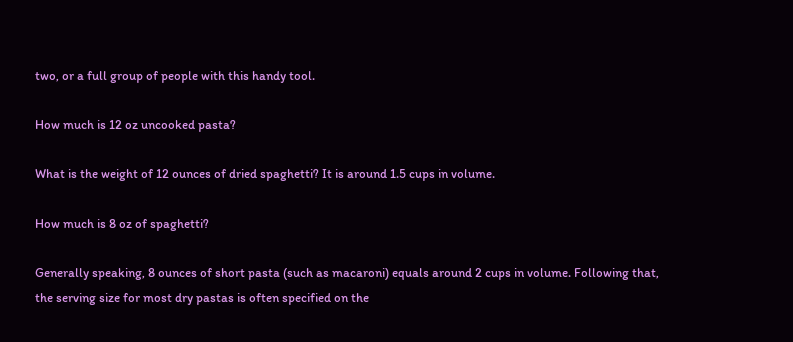two, or a full group of people with this handy tool.

How much is 12 oz uncooked pasta?

What is the weight of 12 ounces of dried spaghetti? It is around 1.5 cups in volume.

How much is 8 oz of spaghetti?

Generally speaking, 8 ounces of short pasta (such as macaroni) equals around 2 cups in volume. Following that, the serving size for most dry pastas is often specified on the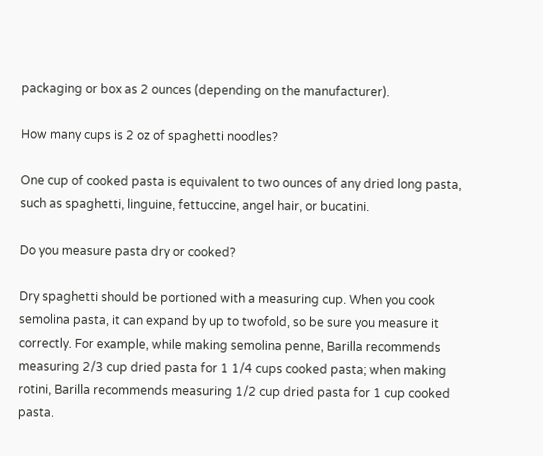packaging or box as 2 ounces (depending on the manufacturer).

How many cups is 2 oz of spaghetti noodles?

One cup of cooked pasta is equivalent to two ounces of any dried long pasta, such as spaghetti, linguine, fettuccine, angel hair, or bucatini.

Do you measure pasta dry or cooked?

Dry spaghetti should be portioned with a measuring cup. When you cook semolina pasta, it can expand by up to twofold, so be sure you measure it correctly. For example, while making semolina penne, Barilla recommends measuring 2/3 cup dried pasta for 1 1/4 cups cooked pasta; when making rotini, Barilla recommends measuring 1/2 cup dried pasta for 1 cup cooked pasta.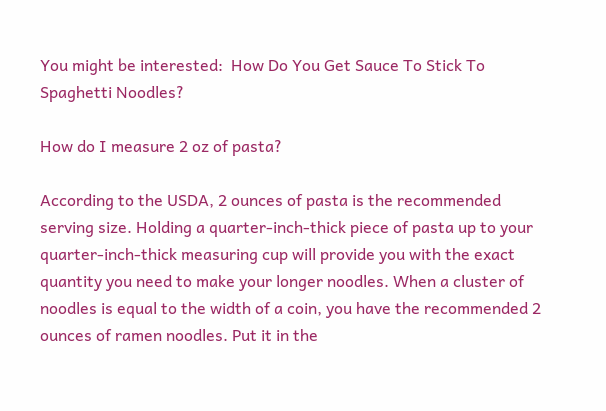You might be interested:  How Do You Get Sauce To Stick To Spaghetti Noodles?

How do I measure 2 oz of pasta?

According to the USDA, 2 ounces of pasta is the recommended serving size. Holding a quarter-inch-thick piece of pasta up to your quarter-inch-thick measuring cup will provide you with the exact quantity you need to make your longer noodles. When a cluster of noodles is equal to the width of a coin, you have the recommended 2 ounces of ramen noodles. Put it in the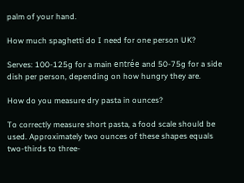palm of your hand.

How much spaghetti do I need for one person UK?

Serves: 100-125g for a main entrée and 50-75g for a side dish per person, depending on how hungry they are.

How do you measure dry pasta in ounces?

To correctly measure short pasta, a food scale should be used. Approximately two ounces of these shapes equals two-thirds to three-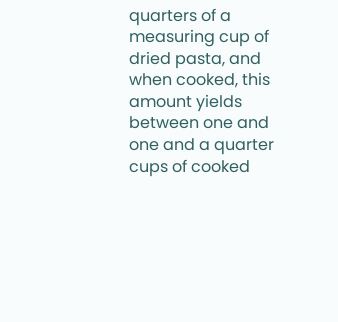quarters of a measuring cup of dried pasta, and when cooked, this amount yields between one and one and a quarter cups of cooked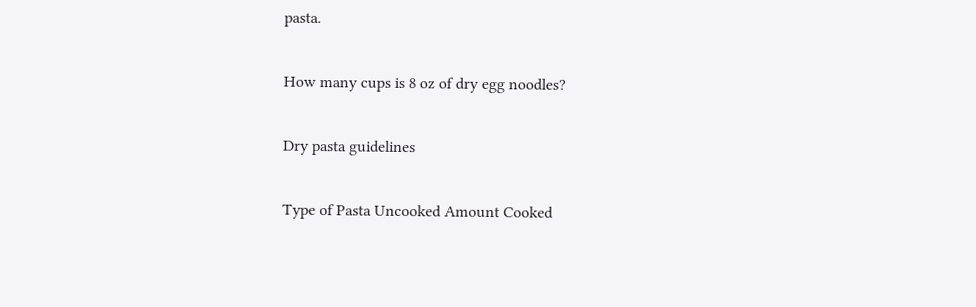pasta.

How many cups is 8 oz of dry egg noodles?

Dry pasta guidelines

Type of Pasta Uncooked Amount Cooked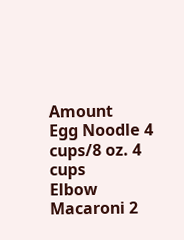Amount
Egg Noodle 4 cups/8 oz. 4 cups
Elbow Macaroni 2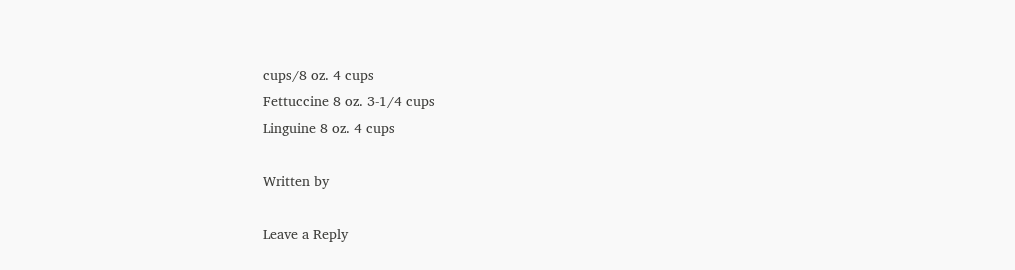cups/8 oz. 4 cups
Fettuccine 8 oz. 3-1/4 cups
Linguine 8 oz. 4 cups

Written by

Leave a Reply